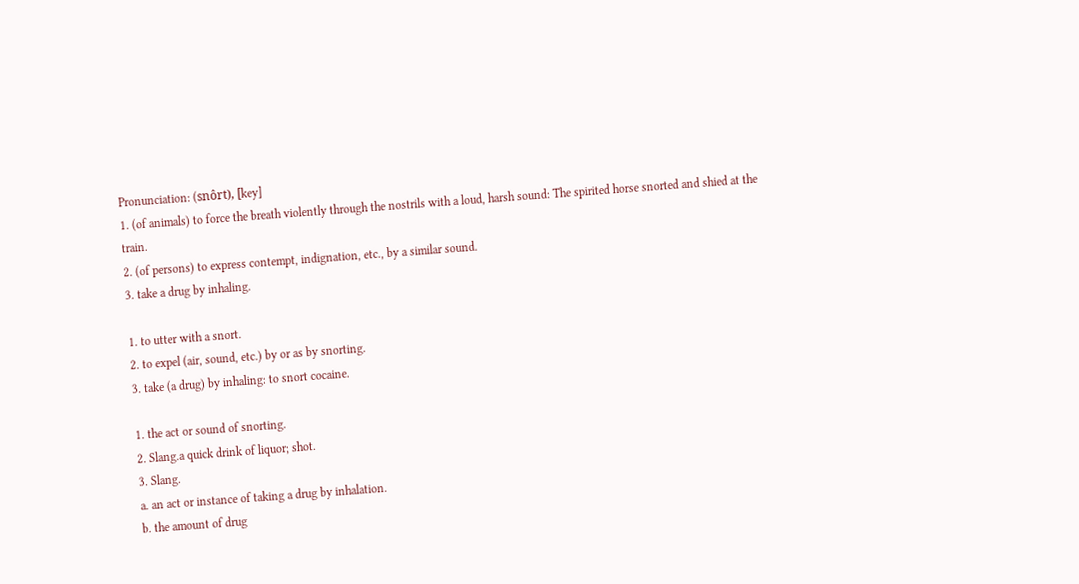Pronunciation: (snôrt), [key]
1. (of animals) to force the breath violently through the nostrils with a loud, harsh sound: The spirited horse snorted and shied at the train.
2. (of persons) to express contempt, indignation, etc., by a similar sound.
3. take a drug by inhaling.

1. to utter with a snort.
2. to expel (air, sound, etc.) by or as by snorting.
3. take (a drug) by inhaling: to snort cocaine.

1. the act or sound of snorting.
2. Slang.a quick drink of liquor; shot.
3. Slang.
a. an act or instance of taking a drug by inhalation.
b. the amount of drug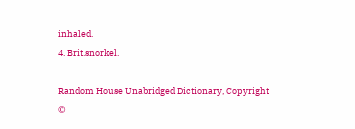inhaled.
4. Brit.snorkel.

Random House Unabridged Dictionary, Copyright ©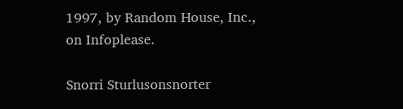1997, by Random House, Inc., on Infoplease.

Snorri Sturlusonsnorter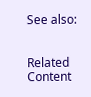See also:


Related Content